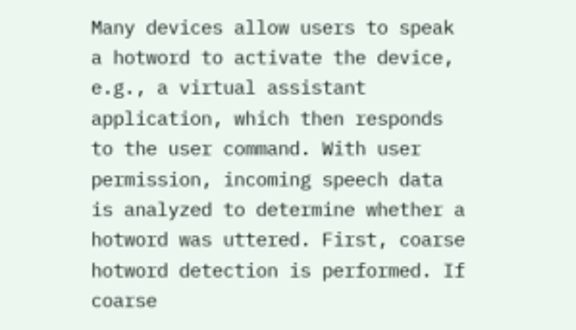Many devices allow users to speak a hotword to activate the device, e.g., a virtual assistant application, which then responds to the user command. With user permission, incoming speech data is analyzed to determine whether a hotword was uttered. First, coarse hotword detection is performed. If coarse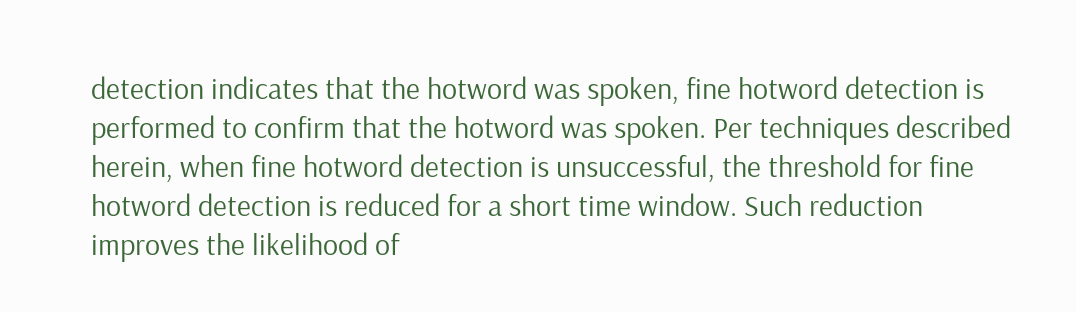detection indicates that the hotword was spoken, fine hotword detection is performed to confirm that the hotword was spoken. Per techniques described herein, when fine hotword detection is unsuccessful, the threshold for fine hotword detection is reduced for a short time window. Such reduction improves the likelihood of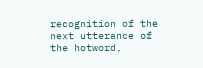recognition of the next utterance of the hotword,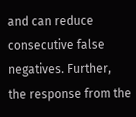and can reduce consecutive false negatives. Further, the response from the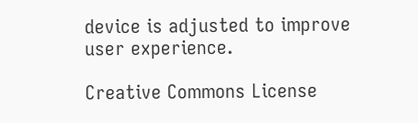device is adjusted to improve user experience.

Creative Commons License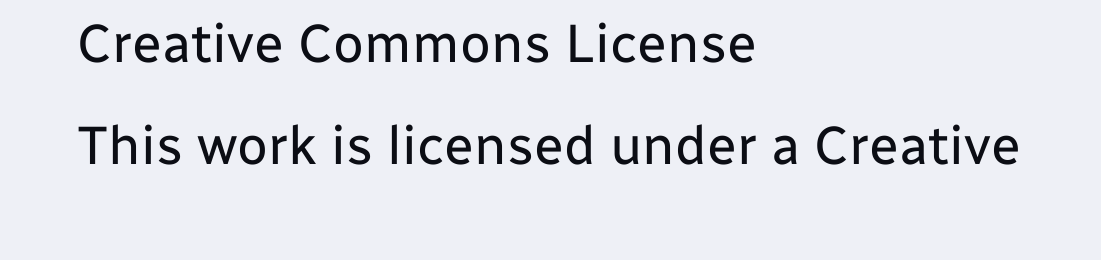Creative Commons License
This work is licensed under a Creative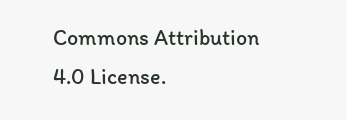Commons Attribution 4.0 License.